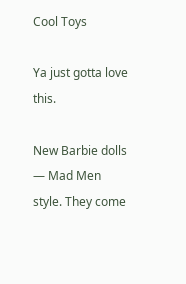Cool Toys

Ya just gotta love this.

New Barbie dolls — Mad Men style. They come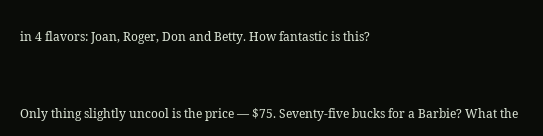in 4 flavors: Joan, Roger, Don and Betty. How fantastic is this?


Only thing slightly uncool is the price — $75. Seventy-five bucks for a Barbie? What the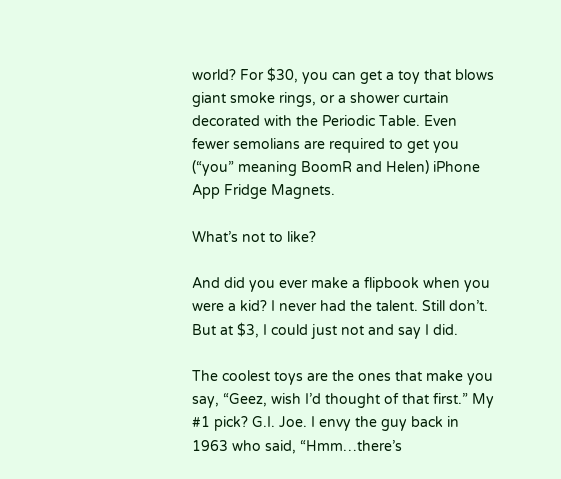world? For $30, you can get a toy that blows giant smoke rings, or a shower curtain decorated with the Periodic Table. Even fewer semolians are required to get you (“you” meaning BoomR and Helen) iPhone App Fridge Magnets.

What’s not to like?

And did you ever make a flipbook when you were a kid? I never had the talent. Still don’t. But at $3, I could just not and say I did.

The coolest toys are the ones that make you say, “Geez, wish I’d thought of that first.” My #1 pick? G.I. Joe. I envy the guy back in 1963 who said, “Hmm…there’s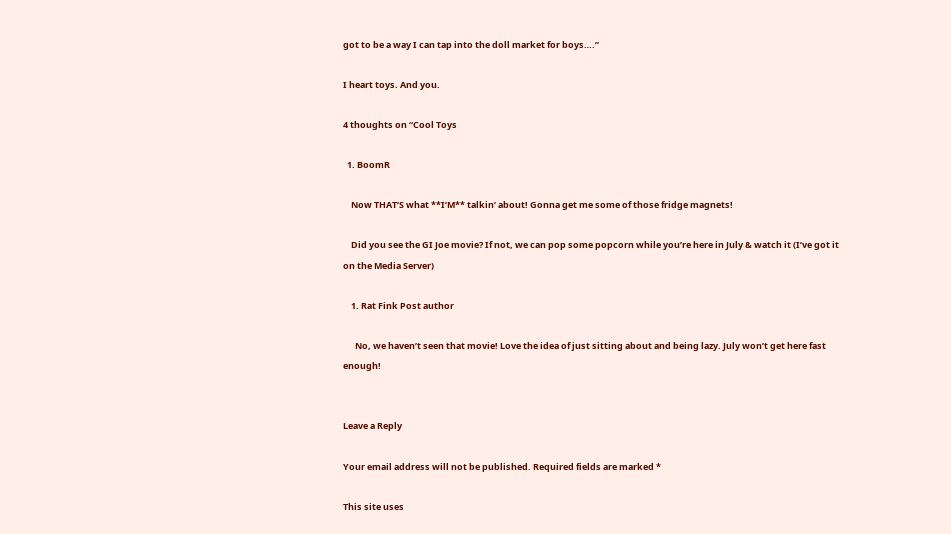got to be a way I can tap into the doll market for boys….”

I heart toys. And you.

4 thoughts on “Cool Toys

  1. BoomR

    Now THAT’S what **I’M** talkin’ about! Gonna get me some of those fridge magnets!

    Did you see the GI Joe movie? If not, we can pop some popcorn while you’re here in July & watch it (I’ve got it on the Media Server)

    1. Rat Fink Post author

      No, we haven’t seen that movie! Love the idea of just sitting about and being lazy. July won’t get here fast enough!


Leave a Reply

Your email address will not be published. Required fields are marked *

This site uses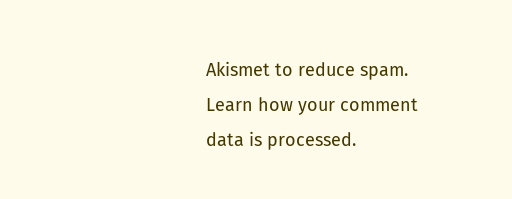Akismet to reduce spam. Learn how your comment data is processed.